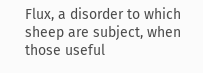Flux, a disorder to which sheep are subject, when those useful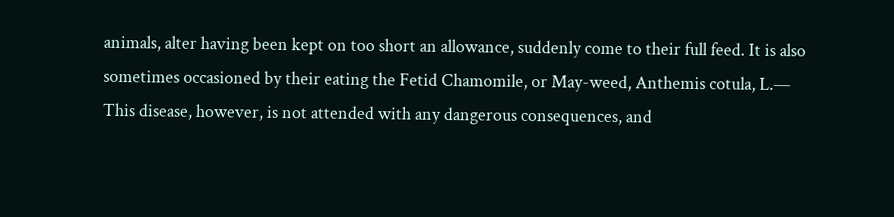animals, alter having been kept on too short an allowance, suddenly come to their full feed. It is also sometimes occasioned by their eating the Fetid Chamomile, or May-weed, Anthemis cotula, L.— This disease, however, is not attended with any dangerous consequences, and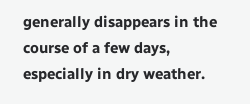generally disappears in the course of a few days, especially in dry weather.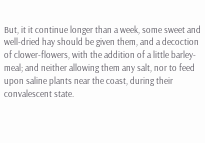But, it it continue longer than a week, some sweet and well-dried hay should be given them, and a decoction of clower-flowers, with the addition of a little barley-meal; and neither allowing them any salt, nor to feed upon saline plants near the coast, during their convalescent state.